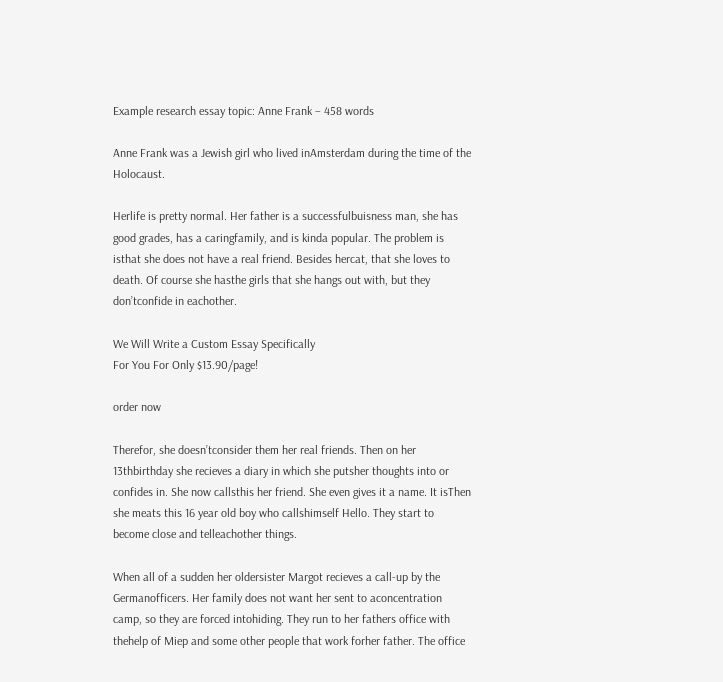Example research essay topic: Anne Frank – 458 words

Anne Frank was a Jewish girl who lived inAmsterdam during the time of the Holocaust.

Herlife is pretty normal. Her father is a successfulbuisness man, she has good grades, has a caringfamily, and is kinda popular. The problem is isthat she does not have a real friend. Besides hercat, that she loves to death. Of course she hasthe girls that she hangs out with, but they don’tconfide in eachother.

We Will Write a Custom Essay Specifically
For You For Only $13.90/page!

order now

Therefor, she doesn’tconsider them her real friends. Then on her 13thbirthday she recieves a diary in which she putsher thoughts into or confides in. She now callsthis her friend. She even gives it a name. It isThen she meats this 16 year old boy who callshimself Hello. They start to become close and telleachother things.

When all of a sudden her oldersister Margot recieves a call-up by the Germanofficers. Her family does not want her sent to aconcentration camp, so they are forced intohiding. They run to her fathers office with thehelp of Miep and some other people that work forher father. The office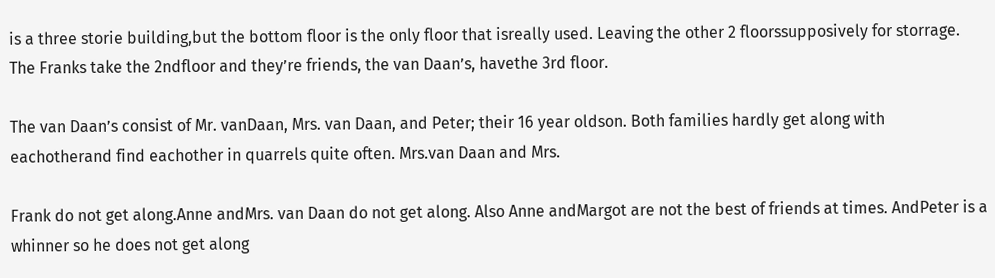is a three storie building,but the bottom floor is the only floor that isreally used. Leaving the other 2 floorssupposively for storrage. The Franks take the 2ndfloor and they’re friends, the van Daan’s, havethe 3rd floor.

The van Daan’s consist of Mr. vanDaan, Mrs. van Daan, and Peter; their 16 year oldson. Both families hardly get along with eachotherand find eachother in quarrels quite often. Mrs.van Daan and Mrs.

Frank do not get along.Anne andMrs. van Daan do not get along. Also Anne andMargot are not the best of friends at times. AndPeter is a whinner so he does not get along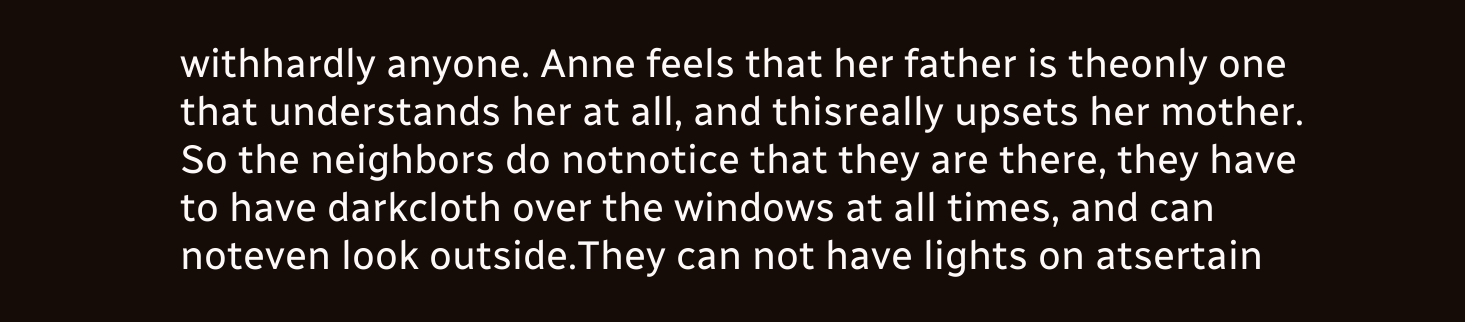withhardly anyone. Anne feels that her father is theonly one that understands her at all, and thisreally upsets her mother. So the neighbors do notnotice that they are there, they have to have darkcloth over the windows at all times, and can noteven look outside.They can not have lights on atsertain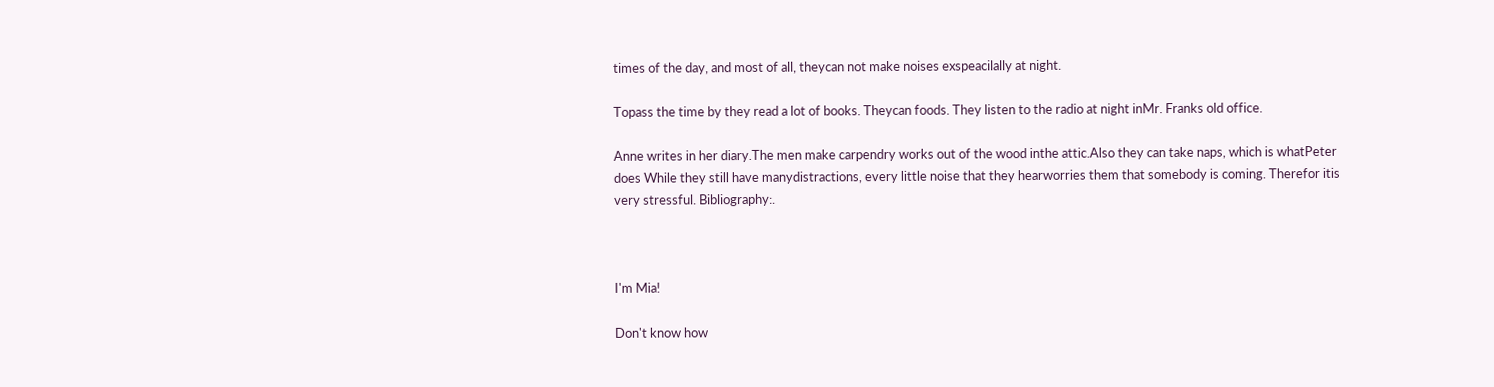times of the day, and most of all, theycan not make noises exspeacilally at night.

Topass the time by they read a lot of books. Theycan foods. They listen to the radio at night inMr. Franks old office.

Anne writes in her diary.The men make carpendry works out of the wood inthe attic.Also they can take naps, which is whatPeter does While they still have manydistractions, every little noise that they hearworries them that somebody is coming. Therefor itis very stressful. Bibliography:.



I'm Mia!

Don't know how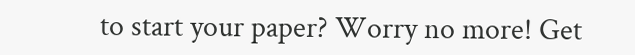to start your paper? Worry no more! Get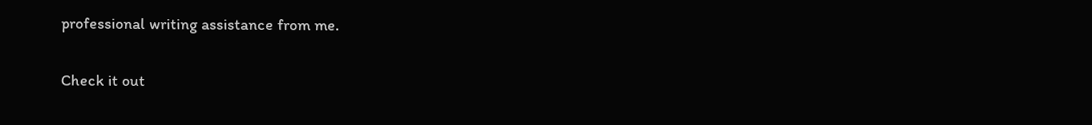professional writing assistance from me.

Check it out